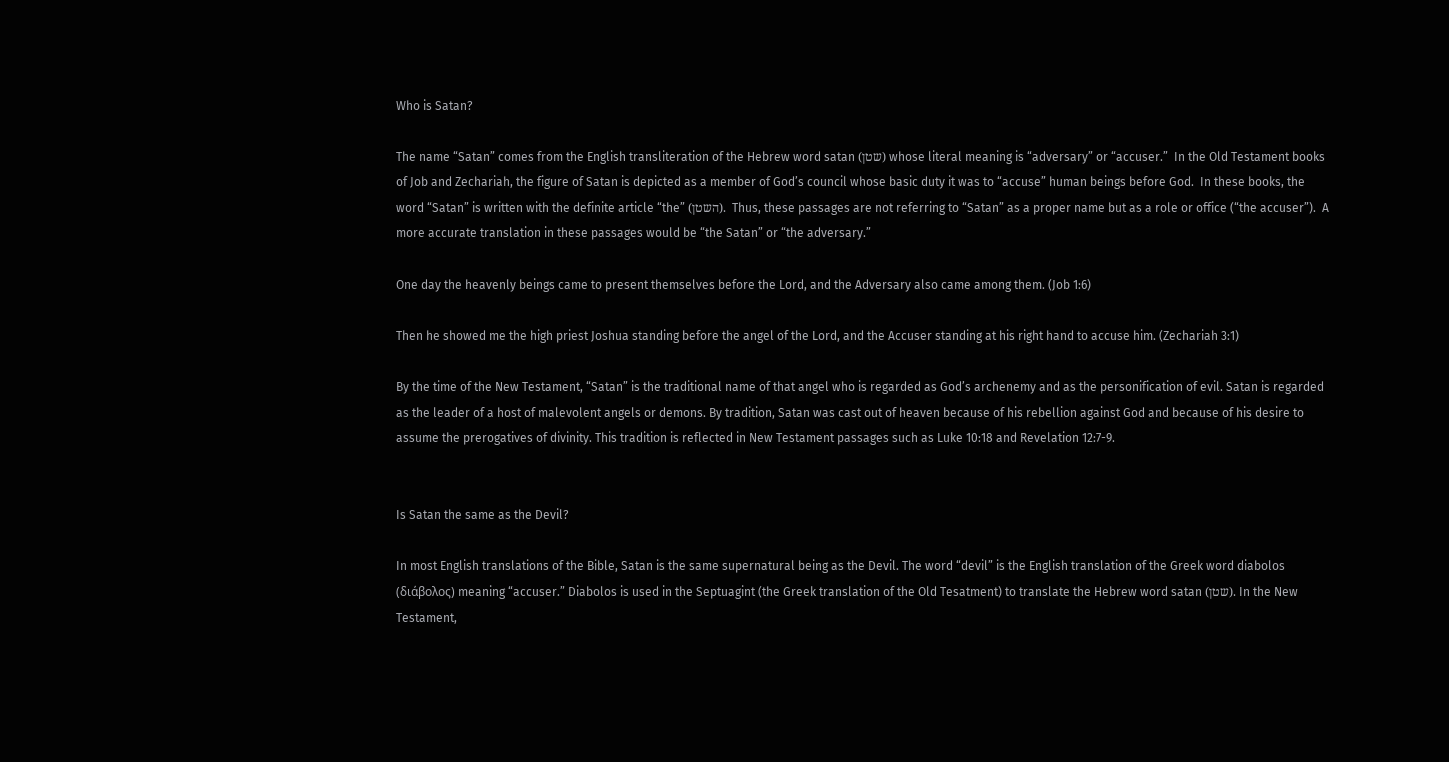Who is Satan?

The name “Satan” comes from the English transliteration of the Hebrew word satan (שטן) whose literal meaning is “adversary” or “accuser.”  In the Old Testament books of Job and Zechariah, the figure of Satan is depicted as a member of God’s council whose basic duty it was to “accuse” human beings before God.  In these books, the word “Satan” is written with the definite article “the” (השטן).  Thus, these passages are not referring to “Satan” as a proper name but as a role or office (“the accuser”).  A more accurate translation in these passages would be “the Satan” or “the adversary.”

One day the heavenly beings came to present themselves before the Lord, and the Adversary also came among them. (Job 1:6)

Then he showed me the high priest Joshua standing before the angel of the Lord, and the Accuser standing at his right hand to accuse him. (Zechariah 3:1)

By the time of the New Testament, “Satan” is the traditional name of that angel who is regarded as God’s archenemy and as the personification of evil. Satan is regarded as the leader of a host of malevolent angels or demons. By tradition, Satan was cast out of heaven because of his rebellion against God and because of his desire to assume the prerogatives of divinity. This tradition is reflected in New Testament passages such as Luke 10:18 and Revelation 12:7-9.


Is Satan the same as the Devil?

In most English translations of the Bible, Satan is the same supernatural being as the Devil. The word “devil” is the English translation of the Greek word diabolos (διάβολος) meaning “accuser.” Diabolos is used in the Septuagint (the Greek translation of the Old Tesatment) to translate the Hebrew word satan (שטן). In the New Testament,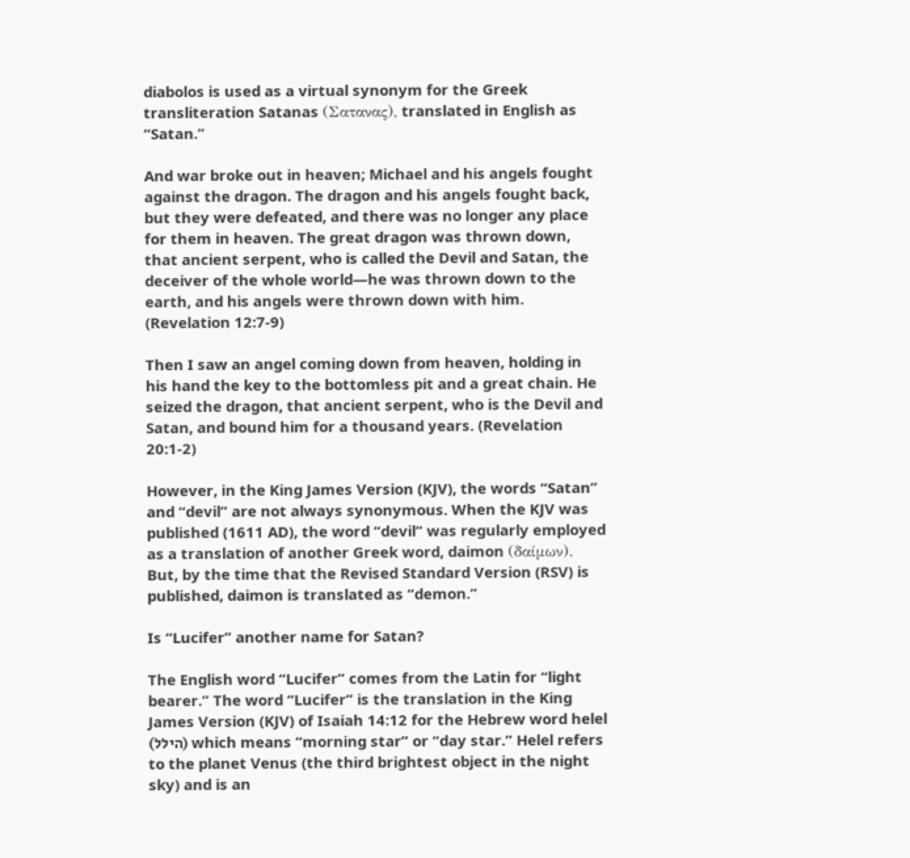diabolos is used as a virtual synonym for the Greek transliteration Satanas (Σατανας), translated in English as “Satan.”

And war broke out in heaven; Michael and his angels fought against the dragon. The dragon and his angels fought back, but they were defeated, and there was no longer any place for them in heaven. The great dragon was thrown down, that ancient serpent, who is called the Devil and Satan, the deceiver of the whole world—he was thrown down to the earth, and his angels were thrown down with him. (Revelation 12:7-9)

Then I saw an angel coming down from heaven, holding in his hand the key to the bottomless pit and a great chain. He seized the dragon, that ancient serpent, who is the Devil and Satan, and bound him for a thousand years. (Revelation 20:1-2)

However, in the King James Version (KJV), the words “Satan” and “devil” are not always synonymous. When the KJV was published (1611 AD), the word “devil” was regularly employed as a translation of another Greek word, daimon (δαίμων). But, by the time that the Revised Standard Version (RSV) is published, daimon is translated as “demon.”

Is “Lucifer” another name for Satan?

The English word “Lucifer” comes from the Latin for “light bearer.” The word “Lucifer” is the translation in the King James Version (KJV) of Isaiah 14:12 for the Hebrew word helel (הילל) which means “morning star” or “day star.” Helel refers to the planet Venus (the third brightest object in the night sky) and is an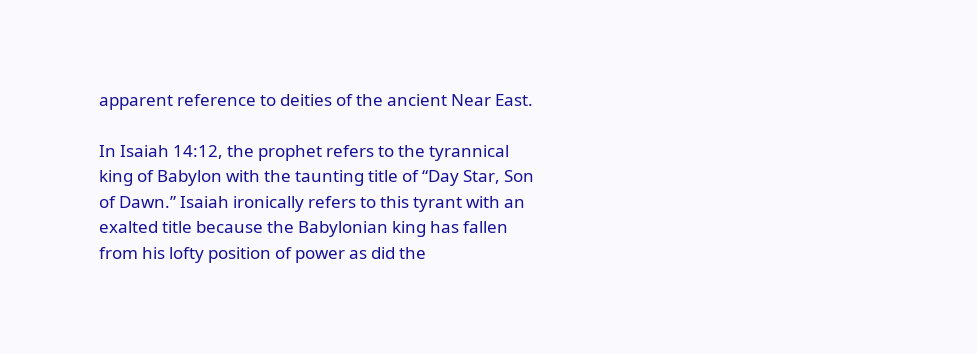apparent reference to deities of the ancient Near East.

In Isaiah 14:12, the prophet refers to the tyrannical king of Babylon with the taunting title of “Day Star, Son of Dawn.” Isaiah ironically refers to this tyrant with an exalted title because the Babylonian king has fallen from his lofty position of power as did the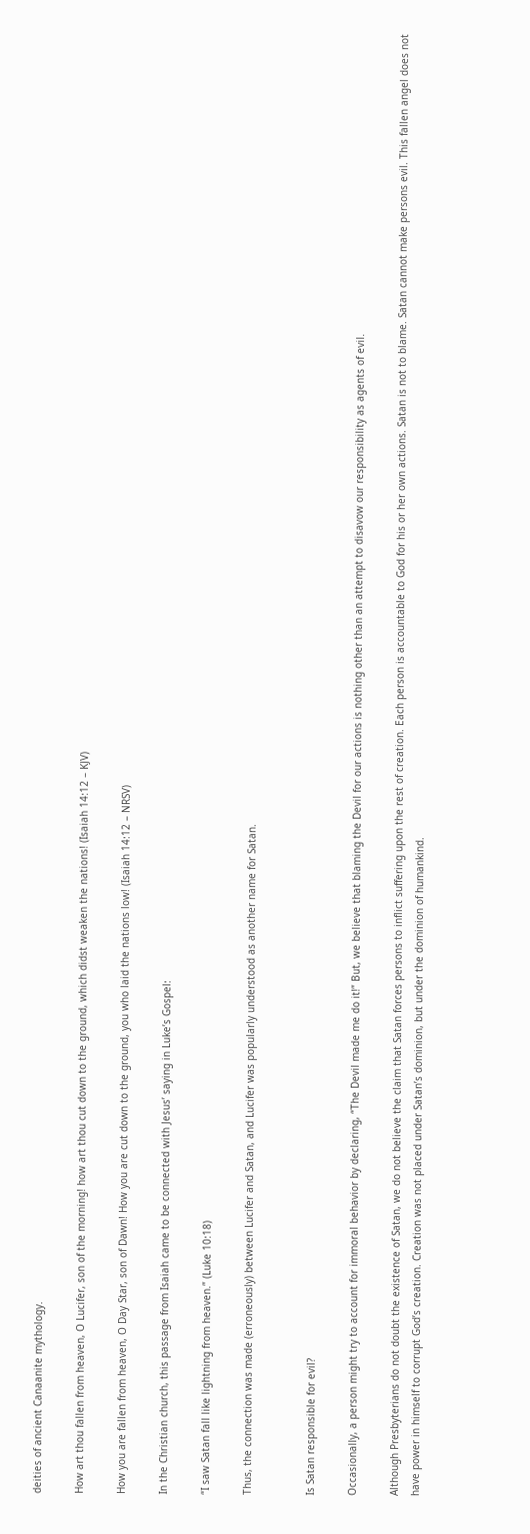deities of ancient Canaanite mythology.

How art thou fallen from heaven, O Lucifer, son of the morning! how art thou cut down to the ground, which didst weaken the nations! (Isaiah 14:12 – KJV)

How you are fallen from heaven, O Day Star, son of Dawn! How you are cut down to the ground, you who laid the nations low! (Isaiah 14:12 – NRSV)

In the Christian church, this passage from Isaiah came to be connected with Jesus’ saying in Luke’s Gospel:

“I saw Satan fall like lightning from heaven.” (Luke 10:18)

Thus, the connection was made (erroneously) between Lucifer and Satan, and Lucifer was popularly understood as another name for Satan.


Is Satan responsible for evil?

Occasionally, a person might try to account for immoral behavior by declaring, “The Devil made me do it!” But, we believe that blaming the Devil for our actions is nothing other than an attempt to disavow our responsibility as agents of evil.

Although Presbyterians do not doubt the existence of Satan, we do not believe the claim that Satan forces persons to inflict suffering upon the rest of creation. Each person is accountable to God for his or her own actions. Satan is not to blame. Satan cannot make persons evil. This fallen angel does not have power in himself to corrupt God’s creation. Creation was not placed under Satan’s dominion, but under the dominion of humankind.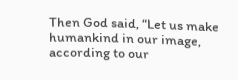Then God said, “Let us make humankind in our image, according to our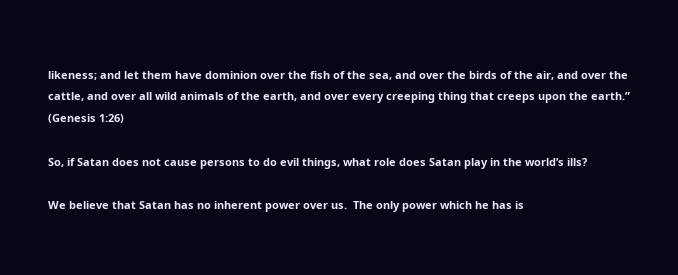likeness; and let them have dominion over the fish of the sea, and over the birds of the air, and over the cattle, and over all wild animals of the earth, and over every creeping thing that creeps upon the earth.” (Genesis 1:26)

So, if Satan does not cause persons to do evil things, what role does Satan play in the world’s ills?

We believe that Satan has no inherent power over us.  The only power which he has is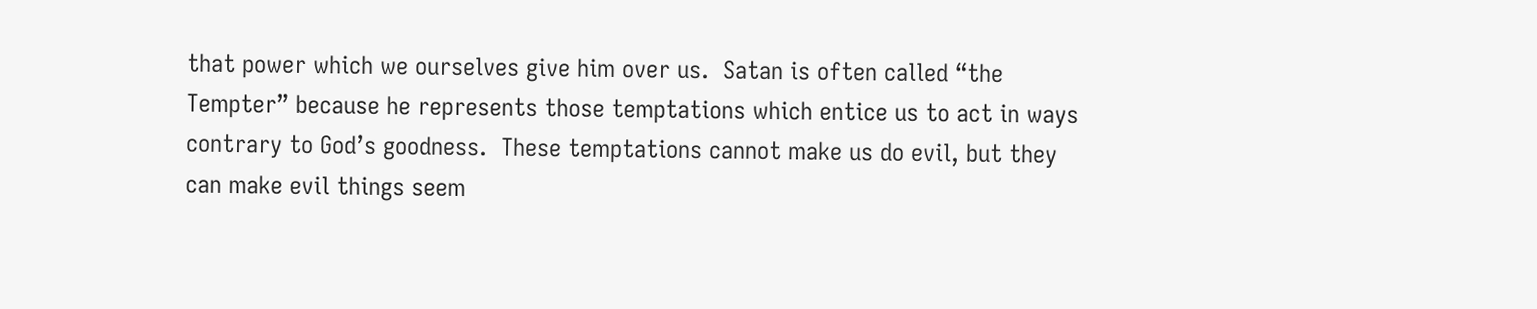that power which we ourselves give him over us.  Satan is often called “the Tempter” because he represents those temptations which entice us to act in ways contrary to God’s goodness.  These temptations cannot make us do evil, but they can make evil things seem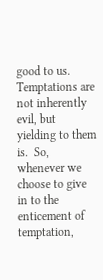good to us.  Temptations are not inherently evil, but yielding to them is.  So, whenever we choose to give in to the enticement of temptation,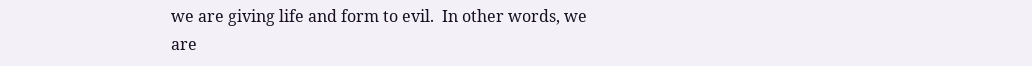we are giving life and form to evil.  In other words, we are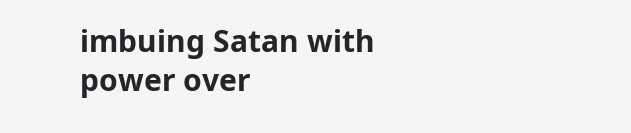imbuing Satan with power over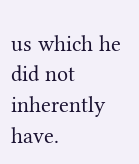us which he did not inherently have.